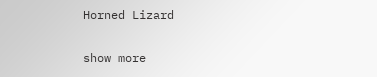Horned Lizard

show more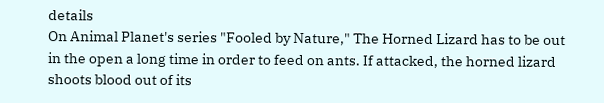details
On Animal Planet's series "Fooled by Nature," The Horned Lizard has to be out in the open a long time in order to feed on ants. If attacked, the horned lizard shoots blood out of its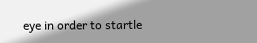eye in order to startle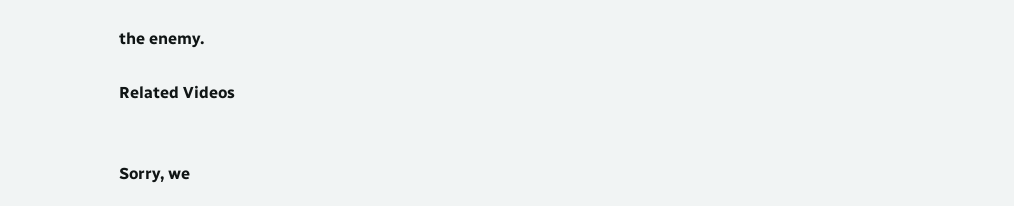the enemy.

Related Videos


Sorry, we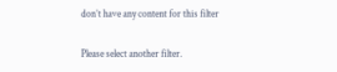don’t have any content for this filter

Please select another filter.